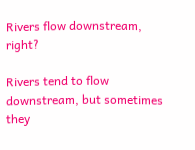Rivers flow downstream, right?

Rivers tend to flow downstream, but sometimes they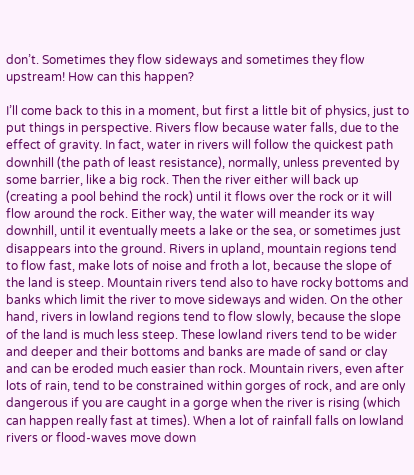don’t. Sometimes they flow sideways and sometimes they flow upstream! How can this happen?

I’ll come back to this in a moment, but first a little bit of physics, just to put things in perspective. Rivers flow because water falls, due to the effect of gravity. In fact, water in rivers will follow the quickest path downhill (the path of least resistance), normally, unless prevented by some barrier, like a big rock. Then the river either will back up (creating a pool behind the rock) until it flows over the rock or it will flow around the rock. Either way, the water will meander its way downhill, until it eventually meets a lake or the sea, or sometimes just disappears into the ground. Rivers in upland, mountain regions tend to flow fast, make lots of noise and froth a lot, because the slope of the land is steep. Mountain rivers tend also to have rocky bottoms and banks which limit the river to move sideways and widen. On the other hand, rivers in lowland regions tend to flow slowly, because the slope of the land is much less steep. These lowland rivers tend to be wider and deeper and their bottoms and banks are made of sand or clay and can be eroded much easier than rock. Mountain rivers, even after lots of rain, tend to be constrained within gorges of rock, and are only dangerous if you are caught in a gorge when the river is rising (which can happen really fast at times). When a lot of rainfall falls on lowland rivers or flood-waves move down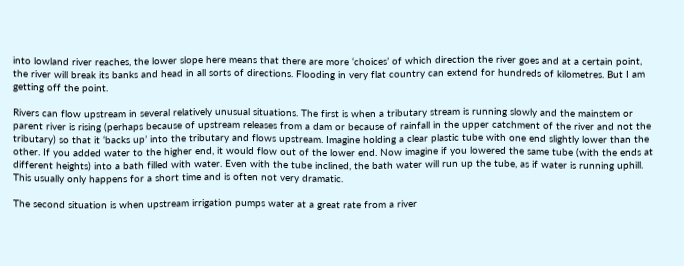into lowland river reaches, the lower slope here means that there are more ‘choices’ of which direction the river goes and at a certain point, the river will break its banks and head in all sorts of directions. Flooding in very flat country can extend for hundreds of kilometres. But I am getting off the point.

Rivers can flow upstream in several relatively unusual situations. The first is when a tributary stream is running slowly and the mainstem or parent river is rising (perhaps because of upstream releases from a dam or because of rainfall in the upper catchment of the river and not the tributary) so that it ‘backs up’ into the tributary and flows upstream. Imagine holding a clear plastic tube with one end slightly lower than the other. If you added water to the higher end, it would flow out of the lower end. Now imagine if you lowered the same tube (with the ends at different heights) into a bath filled with water. Even with the tube inclined, the bath water will run up the tube, as if water is running uphill. This usually only happens for a short time and is often not very dramatic.

The second situation is when upstream irrigation pumps water at a great rate from a river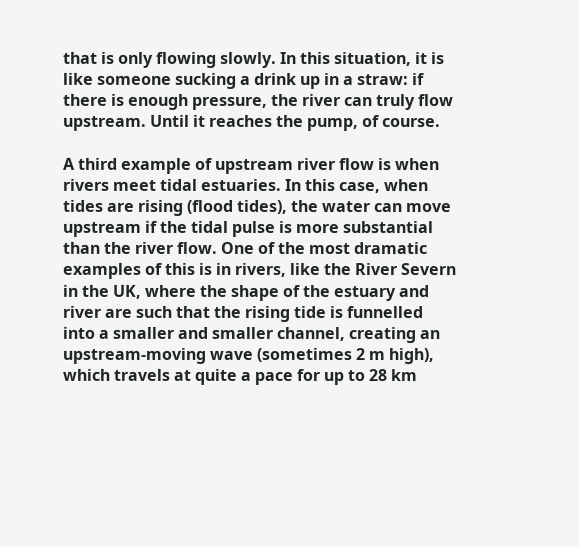that is only flowing slowly. In this situation, it is like someone sucking a drink up in a straw: if there is enough pressure, the river can truly flow upstream. Until it reaches the pump, of course.

A third example of upstream river flow is when rivers meet tidal estuaries. In this case, when tides are rising (flood tides), the water can move upstream if the tidal pulse is more substantial than the river flow. One of the most dramatic examples of this is in rivers, like the River Severn in the UK, where the shape of the estuary and river are such that the rising tide is funnelled into a smaller and smaller channel, creating an upstream-moving wave (sometimes 2 m high), which travels at quite a pace for up to 28 km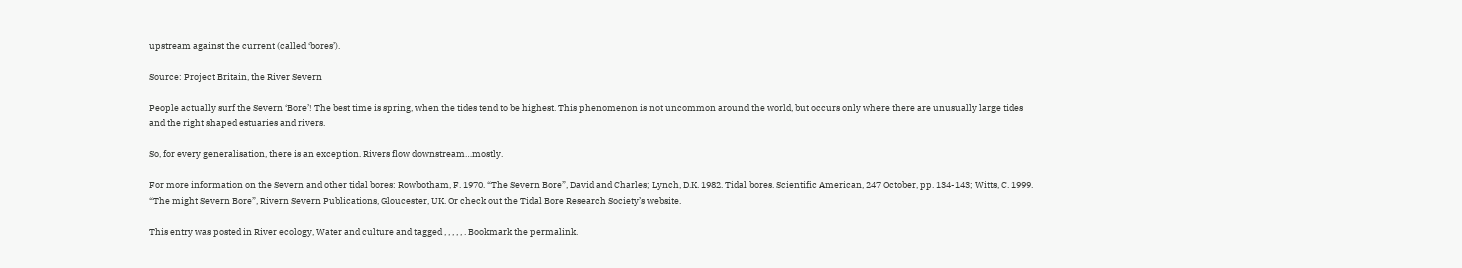upstream against the current (called ‘bores’).

Source: Project Britain, the River Severn

People actually surf the Severn ‘Bore’! The best time is spring, when the tides tend to be highest. This phenomenon is not uncommon around the world, but occurs only where there are unusually large tides and the right shaped estuaries and rivers.

So, for every generalisation, there is an exception. Rivers flow downstream…mostly.

For more information on the Severn and other tidal bores: Rowbotham, F. 1970. “The Severn Bore”, David and Charles; Lynch, D.K. 1982. Tidal bores. Scientific American, 247 October, pp. 134-143; Witts, C. 1999. “The might Severn Bore”, Rivern Severn Publications, Gloucester, UK. Or check out the Tidal Bore Research Society’s website.

This entry was posted in River ecology, Water and culture and tagged , , , , , . Bookmark the permalink.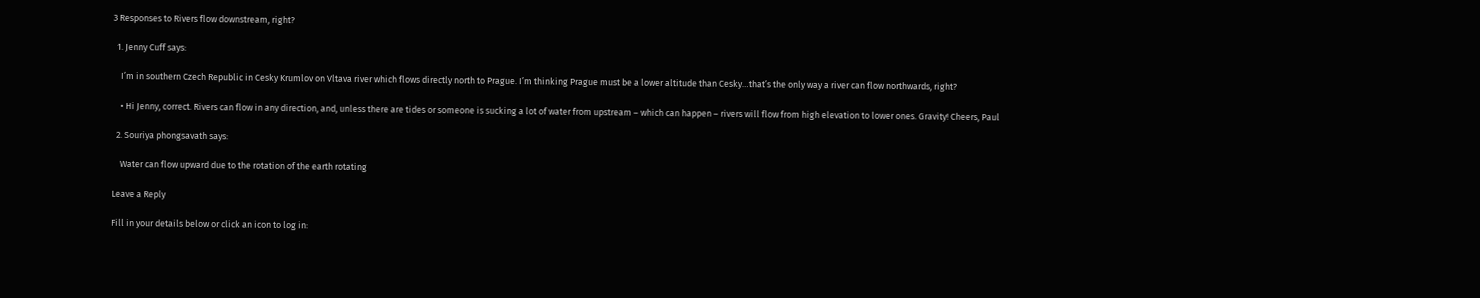3 Responses to Rivers flow downstream, right?

  1. Jenny Cuff says:

    I’m in southern Czech Republic in Cesky Krumlov on Vltava river which flows directly north to Prague. I’m thinking Prague must be a lower altitude than Cesky…that’s the only way a river can flow northwards, right?

    • Hi Jenny, correct. Rivers can flow in any direction, and, unless there are tides or someone is sucking a lot of water from upstream – which can happen – rivers will flow from high elevation to lower ones. Gravity! Cheers, Paul

  2. Souriya phongsavath says:

    Water can flow upward due to the rotation of the earth rotating

Leave a Reply

Fill in your details below or click an icon to log in: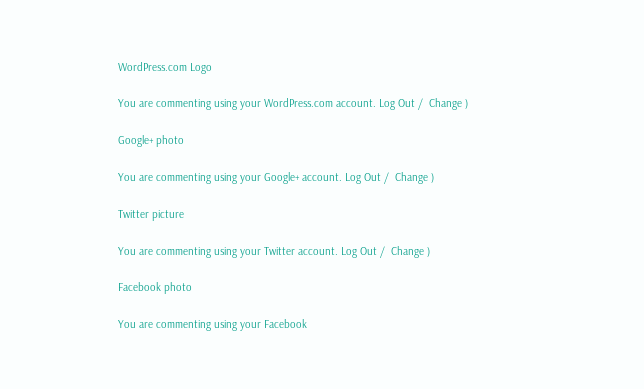WordPress.com Logo

You are commenting using your WordPress.com account. Log Out /  Change )

Google+ photo

You are commenting using your Google+ account. Log Out /  Change )

Twitter picture

You are commenting using your Twitter account. Log Out /  Change )

Facebook photo

You are commenting using your Facebook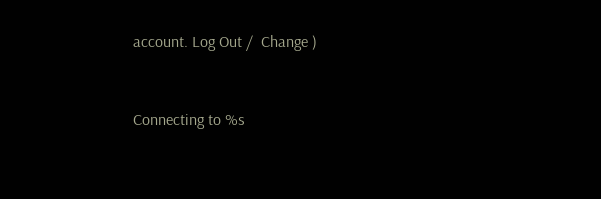account. Log Out /  Change )


Connecting to %s